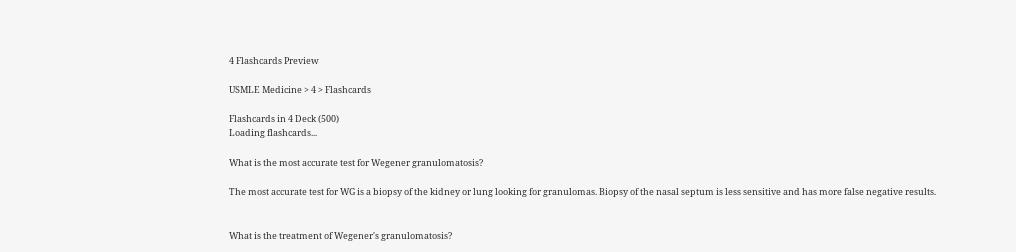4 Flashcards Preview

USMLE Medicine > 4 > Flashcards

Flashcards in 4 Deck (500)
Loading flashcards...

What is the most accurate test for Wegener granulomatosis?

The most accurate test for WG is a biopsy of the kidney or lung looking for granulomas. Biopsy of the nasal septum is less sensitive and has more false negative results.


What is the treatment of Wegener's granulomatosis?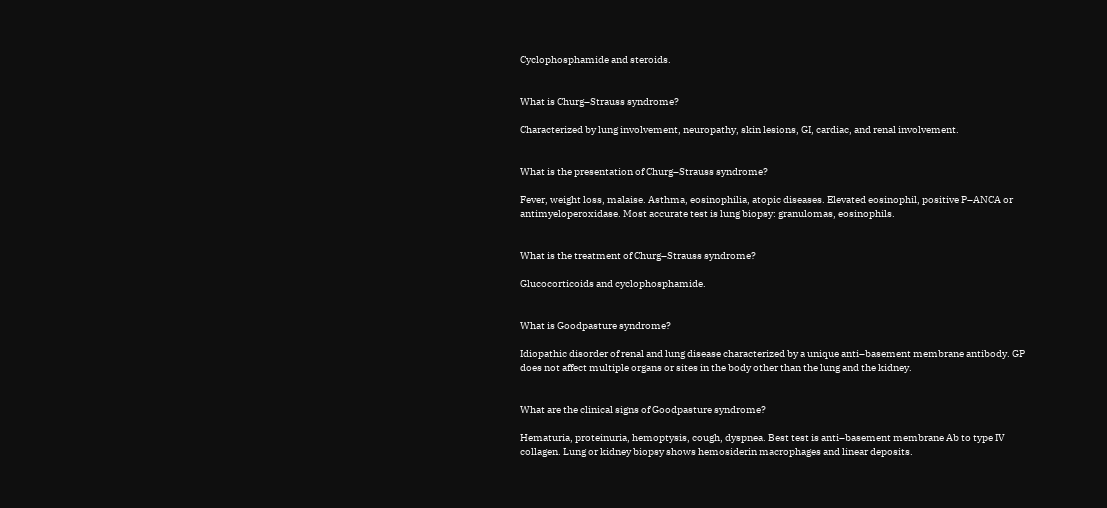Cyclophosphamide and steroids.


What is Churg–Strauss syndrome?

Characterized by lung involvement, neuropathy, skin lesions, GI, cardiac, and renal involvement.


What is the presentation of Churg–Strauss syndrome?

Fever, weight loss, malaise. Asthma, eosinophilia, atopic diseases. Elevated eosinophil, positive P–ANCA or antimyeloperoxidase. Most accurate test is lung biopsy: granulomas, eosinophils.


What is the treatment of Churg–Strauss syndrome?

Glucocorticoids and cyclophosphamide.


What is Goodpasture syndrome?

Idiopathic disorder of renal and lung disease characterized by a unique anti–basement membrane antibody. GP does not affect multiple organs or sites in the body other than the lung and the kidney.


What are the clinical signs of Goodpasture syndrome?

Hematuria, proteinuria, hemoptysis, cough, dyspnea. Best test is anti–basement membrane Ab to type IV collagen. Lung or kidney biopsy shows hemosiderin macrophages and linear deposits.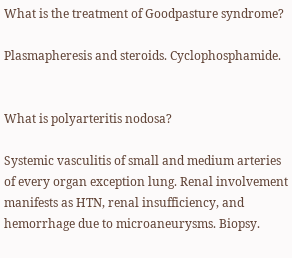What is the treatment of Goodpasture syndrome?

Plasmapheresis and steroids. Cyclophosphamide.


What is polyarteritis nodosa?

Systemic vasculitis of small and medium arteries of every organ exception lung. Renal involvement manifests as HTN, renal insufficiency, and hemorrhage due to microaneurysms. Biopsy.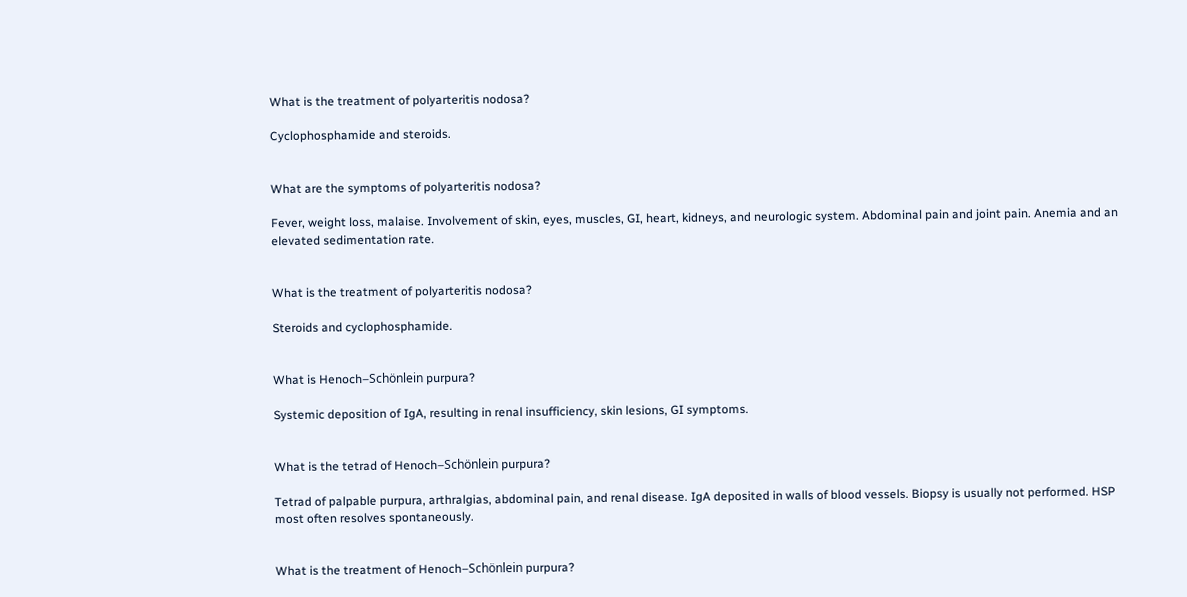What is the treatment of polyarteritis nodosa?

Cyclophosphamide and steroids.


What are the symptoms of polyarteritis nodosa?

Fever, weight loss, malaise. Involvement of skin, eyes, muscles, GI, heart, kidneys, and neurologic system. Abdominal pain and joint pain. Anemia and an elevated sedimentation rate.


What is the treatment of polyarteritis nodosa?

Steroids and cyclophosphamide.


What is Henoch–Schönlein purpura?

Systemic deposition of IgA, resulting in renal insufficiency, skin lesions, GI symptoms.


What is the tetrad of Henoch–Schönlein purpura?

Tetrad of palpable purpura, arthralgias, abdominal pain, and renal disease. IgA deposited in walls of blood vessels. Biopsy is usually not performed. HSP most often resolves spontaneously.


What is the treatment of Henoch–Schönlein purpura?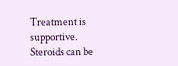Treatment is supportive. Steroids can be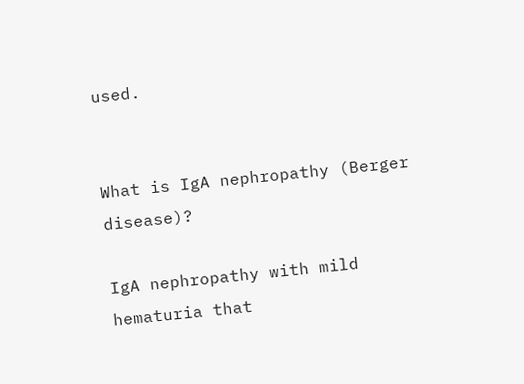used.


What is IgA nephropathy (Berger disease)?

IgA nephropathy with mild hematuria that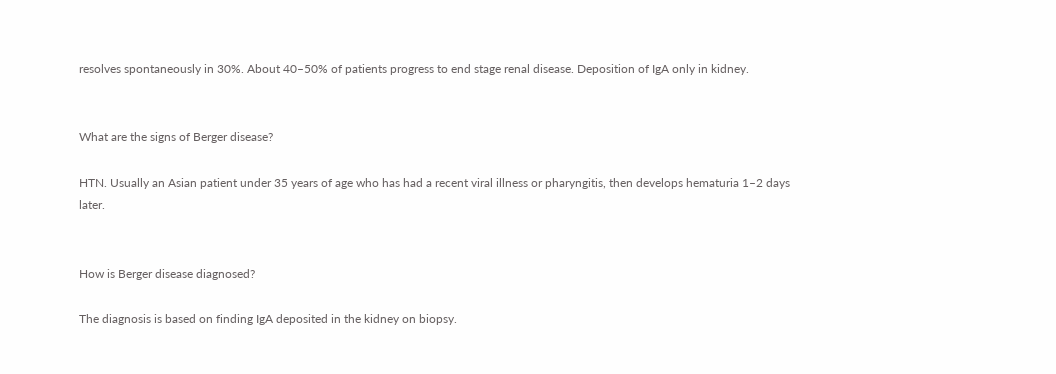resolves spontaneously in 30%. About 40–50% of patients progress to end stage renal disease. Deposition of IgA only in kidney.


What are the signs of Berger disease?

HTN. Usually an Asian patient under 35 years of age who has had a recent viral illness or pharyngitis, then develops hematuria 1–2 days later.


How is Berger disease diagnosed?

The diagnosis is based on finding IgA deposited in the kidney on biopsy.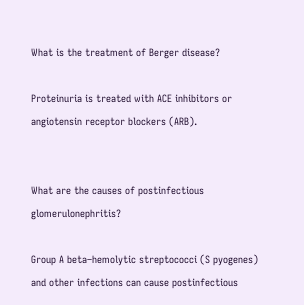What is the treatment of Berger disease?

Proteinuria is treated with ACE inhibitors or angiotensin receptor blockers (ARB).


What are the causes of postinfectious glomerulonephritis?

Group A beta–hemolytic streptococci (S pyogenes) and other infections can cause postinfectious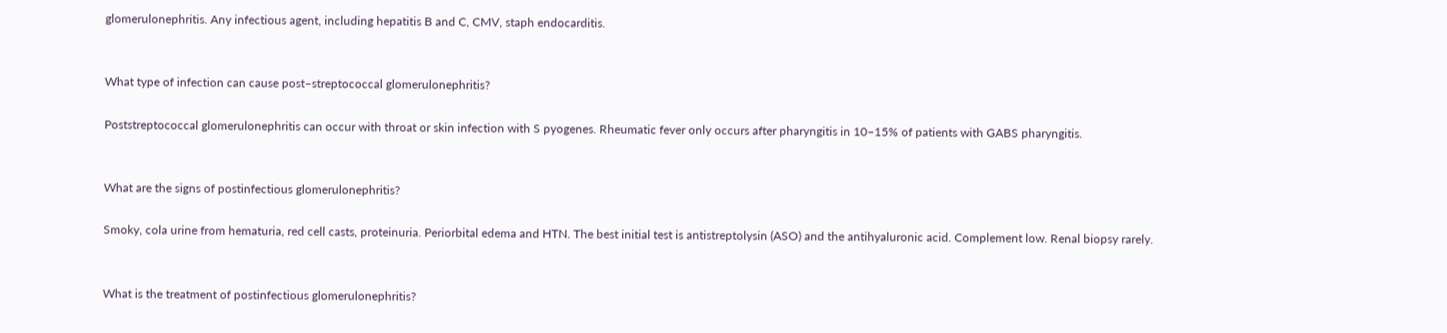glomerulonephritis. Any infectious agent, including hepatitis B and C, CMV, staph endocarditis.


What type of infection can cause post–streptococcal glomerulonephritis?

Poststreptococcal glomerulonephritis can occur with throat or skin infection with S pyogenes. Rheumatic fever only occurs after pharyngitis in 10–15% of patients with GABS pharyngitis.


What are the signs of postinfectious glomerulonephritis?

Smoky, cola urine from hematuria, red cell casts, proteinuria. Periorbital edema and HTN. The best initial test is antistreptolysin (ASO) and the antihyaluronic acid. Complement low. Renal biopsy rarely.


What is the treatment of postinfectious glomerulonephritis?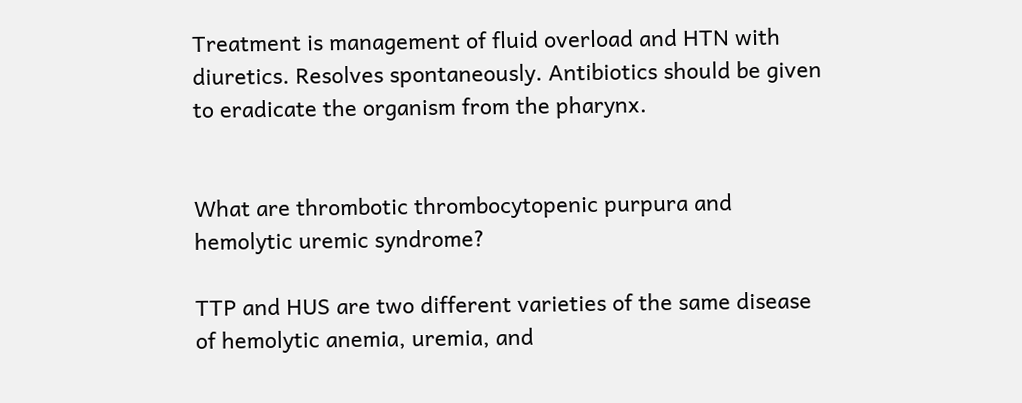Treatment is management of fluid overload and HTN with diuretics. Resolves spontaneously. Antibiotics should be given to eradicate the organism from the pharynx.


What are thrombotic thrombocytopenic purpura and hemolytic uremic syndrome?

TTP and HUS are two different varieties of the same disease of hemolytic anemia, uremia, and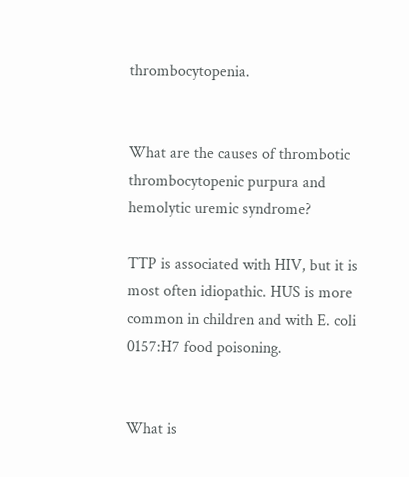thrombocytopenia.


What are the causes of thrombotic thrombocytopenic purpura and hemolytic uremic syndrome?

TTP is associated with HIV, but it is most often idiopathic. HUS is more common in children and with E. coli 0157:H7 food poisoning.


What is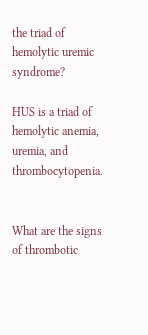the triad of hemolytic uremic syndrome?

HUS is a triad of hemolytic anemia, uremia, and thrombocytopenia.


What are the signs of thrombotic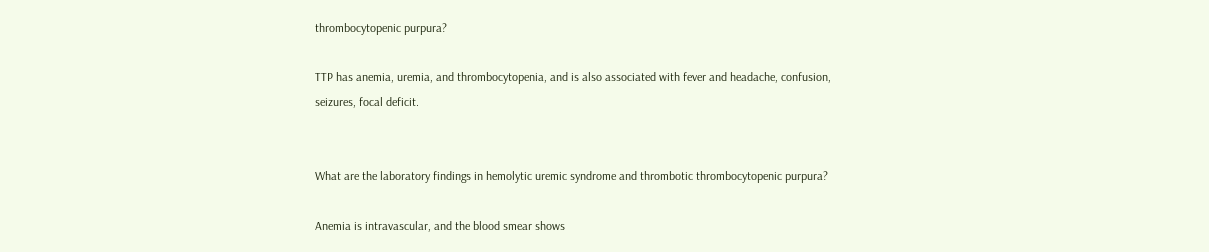thrombocytopenic purpura?

TTP has anemia, uremia, and thrombocytopenia, and is also associated with fever and headache, confusion, seizures, focal deficit.


What are the laboratory findings in hemolytic uremic syndrome and thrombotic thrombocytopenic purpura?

Anemia is intravascular, and the blood smear shows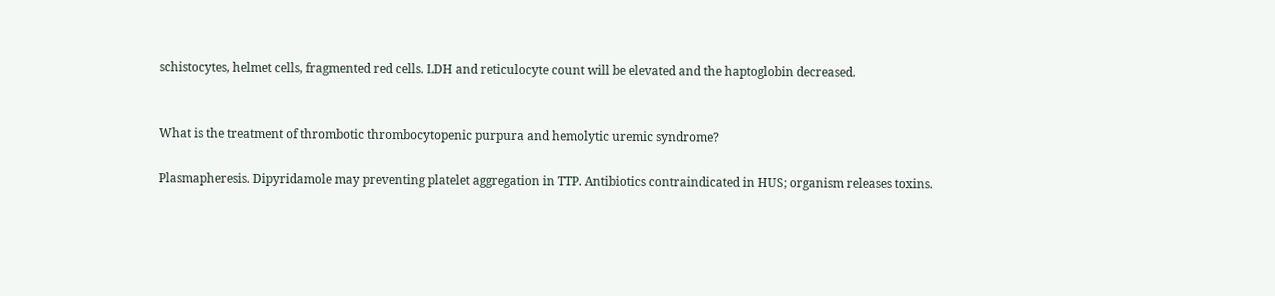schistocytes, helmet cells, fragmented red cells. LDH and reticulocyte count will be elevated and the haptoglobin decreased.


What is the treatment of thrombotic thrombocytopenic purpura and hemolytic uremic syndrome?

Plasmapheresis. Dipyridamole may preventing platelet aggregation in TTP. Antibiotics contraindicated in HUS; organism releases toxins.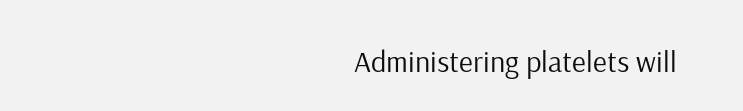Administering platelets will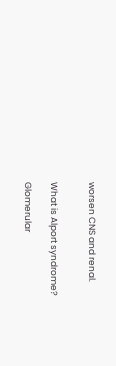worsen CNS and renal.


What is Alport syndrome?

Glomerular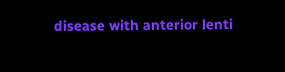disease with anterior lenti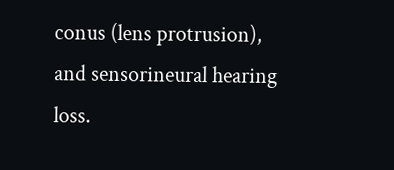conus (lens protrusion), and sensorineural hearing loss.